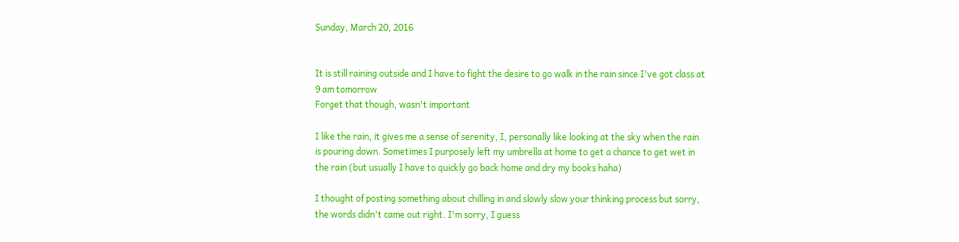Sunday, March 20, 2016


It is still raining outside and I have to fight the desire to go walk in the rain since I've got class at 9 am tomorrow
Forget that though, wasn't important

I like the rain, it gives me a sense of serenity, I, personally like looking at the sky when the rain is pouring down. Sometimes I purposely left my umbrella at home to get a chance to get wet in the rain (but usually I have to quickly go back home and dry my books haha)

I thought of posting something about chilling in and slowly slow your thinking process but sorry, the words didn't came out right. I'm sorry, I guess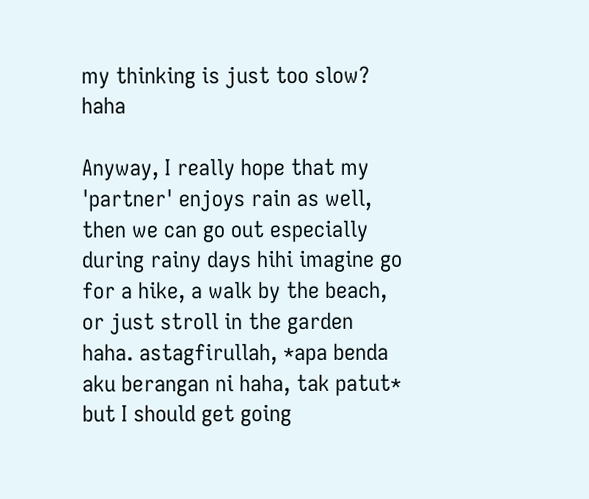my thinking is just too slow? haha

Anyway, I really hope that my 'partner' enjoys rain as well, then we can go out especially during rainy days hihi imagine go for a hike, a walk by the beach, or just stroll in the garden haha. astagfirullah, *apa benda aku berangan ni haha, tak patut* but I should get going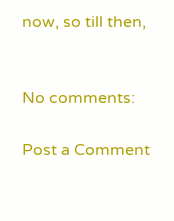now, so till then,


No comments:

Post a Comment